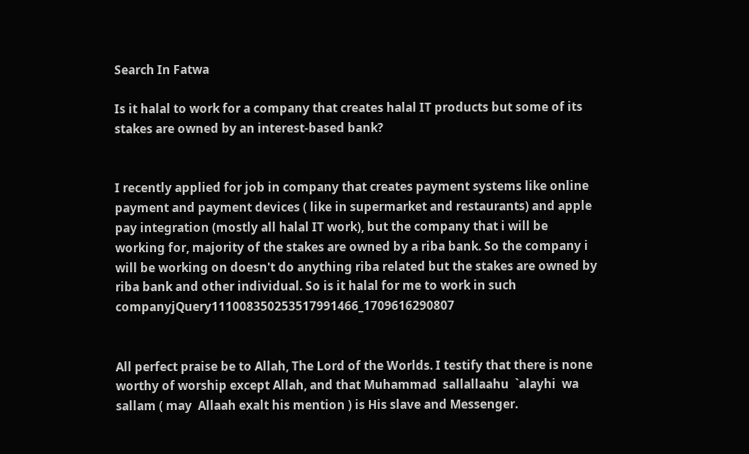Search In Fatwa

Is it halal to work for a company that creates halal IT products but some of its stakes are owned by an interest-based bank?


I recently applied for job in company that creates payment systems like online payment and payment devices ( like in supermarket and restaurants) and apple pay integration (mostly all halal IT work), but the company that i will be working for, majority of the stakes are owned by a riba bank. So the company i will be working on doesn't do anything riba related but the stakes are owned by riba bank and other individual. So is it halal for me to work in such companyjQuery111008350253517991466_1709616290807


All perfect praise be to Allah, The Lord of the Worlds. I testify that there is none worthy of worship except Allah, and that Muhammad  sallallaahu  `alayhi  wa  sallam ( may  Allaah exalt his mention ) is His slave and Messenger.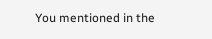You mentioned in the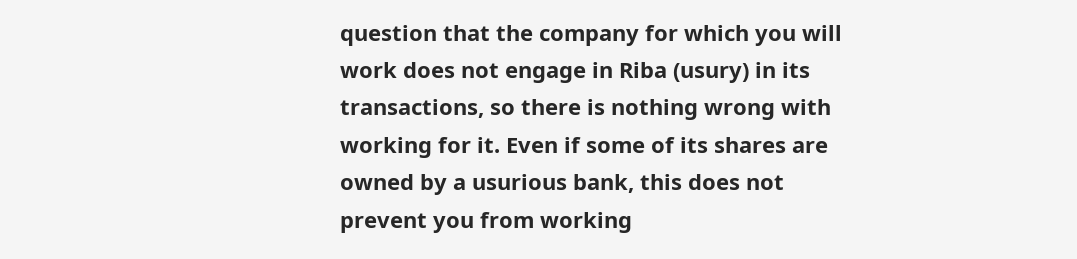question that the company for which you will work does not engage in Riba (usury) in its transactions, so there is nothing wrong with working for it. Even if some of its shares are owned by a usurious bank, this does not prevent you from working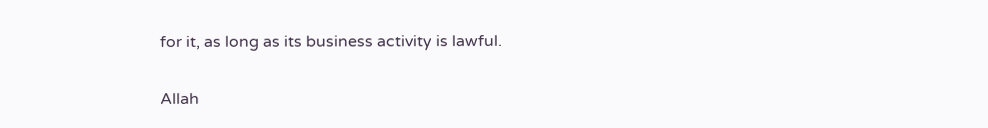for it, as long as its business activity is lawful.

Allah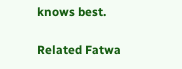knows best.

Related Fatwa